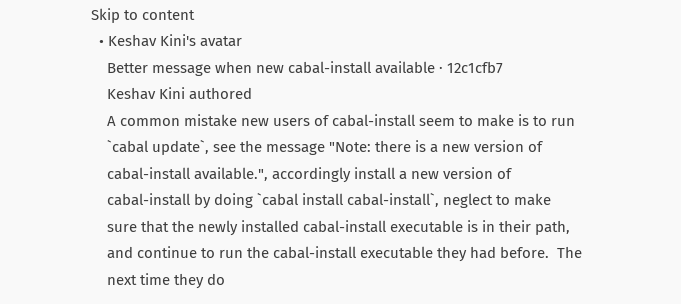Skip to content
  • Keshav Kini's avatar
    Better message when new cabal-install available · 12c1cfb7
    Keshav Kini authored
    A common mistake new users of cabal-install seem to make is to run
    `cabal update`, see the message "Note: there is a new version of
    cabal-install available.", accordingly install a new version of
    cabal-install by doing `cabal install cabal-install`, neglect to make
    sure that the newly installed cabal-install executable is in their path,
    and continue to run the cabal-install executable they had before.  The
    next time they do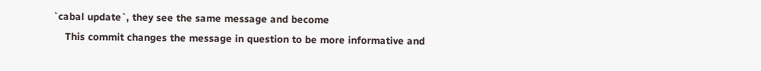`cabal update`, they see the same message and become
    This commit changes the message in question to be more informative and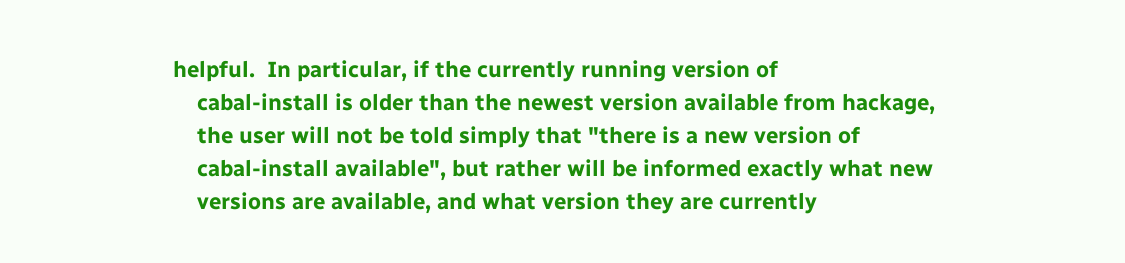helpful.  In particular, if the currently running version of
    cabal-install is older than the newest version available from hackage,
    the user will not be told simply that "there is a new version of
    cabal-install available", but rather will be informed exactly what new
    versions are available, and what version they are currently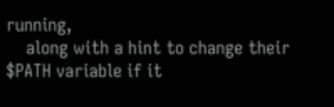running,
    along with a hint to change their $PATH variable if it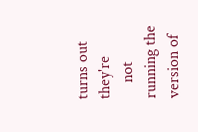turns out they're
    not running the version of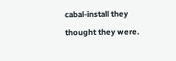cabal-install they thought they were.